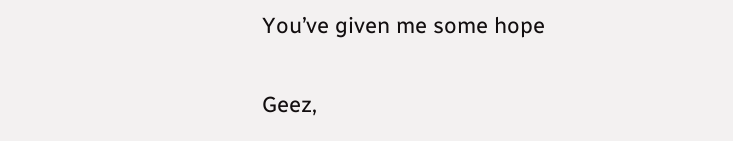You’ve given me some hope

Geez,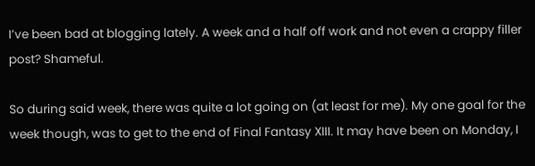I’ve been bad at blogging lately. A week and a half off work and not even a crappy filler post? Shameful.

So during said week, there was quite a lot going on (at least for me). My one goal for the week though, was to get to the end of Final Fantasy XIII. It may have been on Monday, I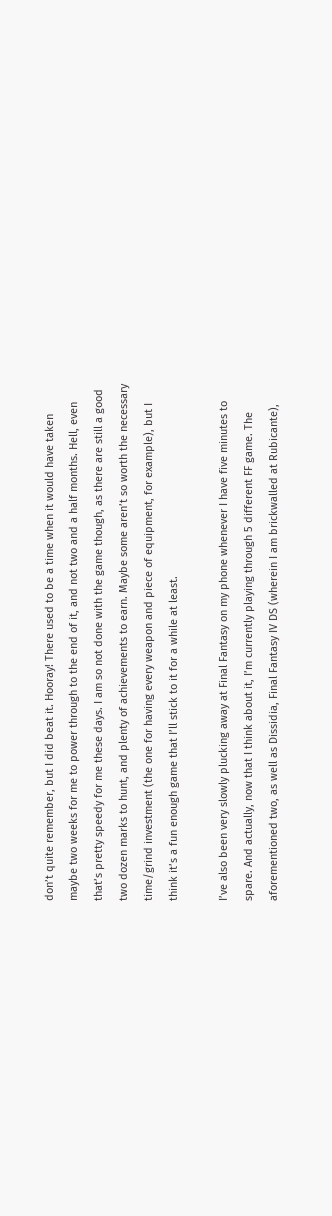don’t quite remember, but I did beat it. Hooray! There used to be a time when it would have taken maybe two weeks for me to power through to the end of it, and not two and a half months. Hell, even that’s pretty speedy for me these days. I am so not done with the game though, as there are still a good two dozen marks to hunt, and plenty of achievements to earn. Maybe some aren’t so worth the necessary time/grind investment (the one for having every weapon and piece of equipment, for example), but I think it’s a fun enough game that I’ll stick to it for a while at least.

I’ve also been very slowly plucking away at Final Fantasy on my phone whenever I have five minutes to spare. And actually, now that I think about it, I’m currently playing through 5 different FF game. The aforementioned two, as well as Dissidia, Final Fantasy IV DS (wherein I am brickwalled at Rubicante),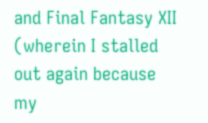and Final Fantasy XII (wherein I stalled out again because my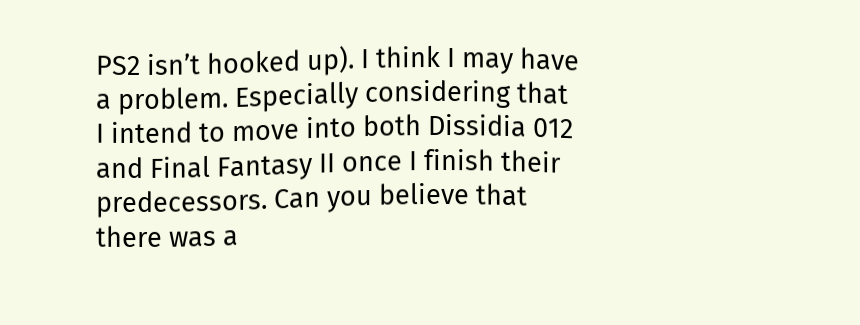PS2 isn’t hooked up). I think I may have a problem. Especially considering that I intend to move into both Dissidia 012 and Final Fantasy II once I finish their predecessors. Can you believe that there was a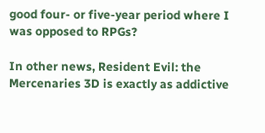good four- or five-year period where I was opposed to RPGs?

In other news, Resident Evil: the Mercenaries 3D is exactly as addictive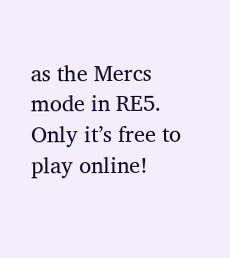as the Mercs mode in RE5. Only it’s free to play online!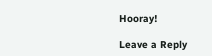Hooray!

Leave a Reply